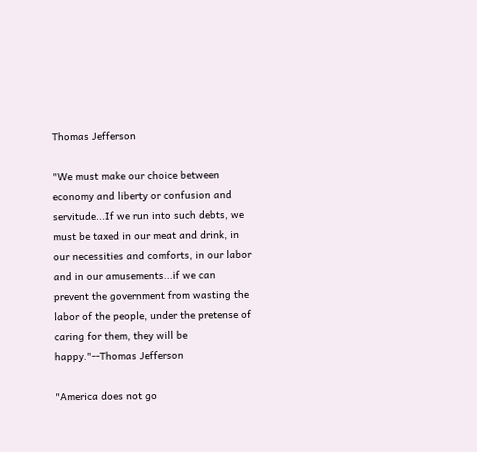Thomas Jefferson

"We must make our choice between economy and liberty or confusion and servitude...If we run into such debts, we must be taxed in our meat and drink, in our necessities and comforts, in our labor and in our amusements...if we can prevent the government from wasting the labor of the people, under the pretense of caring for them, they will be happy."--Thomas Jefferson

"America does not go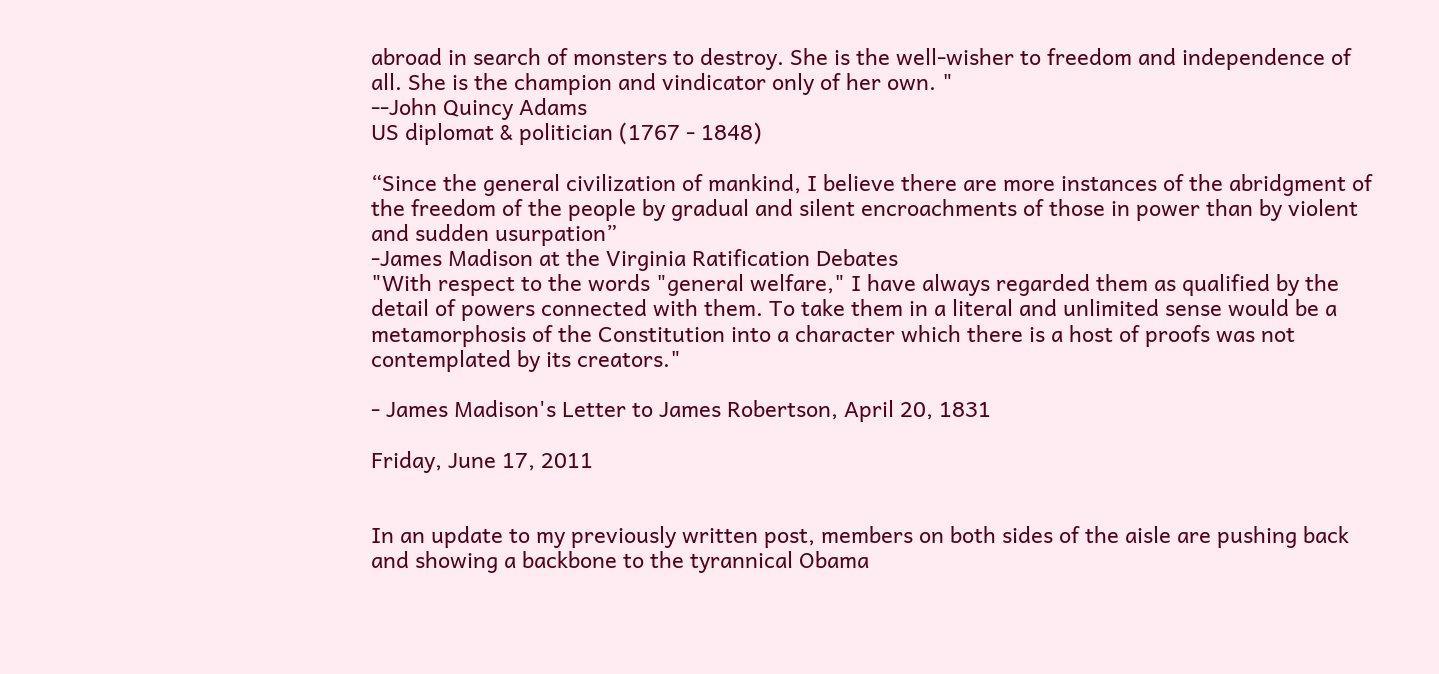abroad in search of monsters to destroy. She is the well-wisher to freedom and independence of all. She is the champion and vindicator only of her own. "
--John Quincy Adams
US diplomat & politician (1767 - 1848)

“Since the general civilization of mankind, I believe there are more instances of the abridgment of the freedom of the people by gradual and silent encroachments of those in power than by violent and sudden usurpation”
-James Madison at the Virginia Ratification Debates
"With respect to the words "general welfare," I have always regarded them as qualified by the detail of powers connected with them. To take them in a literal and unlimited sense would be a metamorphosis of the Constitution into a character which there is a host of proofs was not contemplated by its creators."

- James Madison's Letter to James Robertson, April 20, 1831

Friday, June 17, 2011


In an update to my previously written post, members on both sides of the aisle are pushing back and showing a backbone to the tyrannical Obama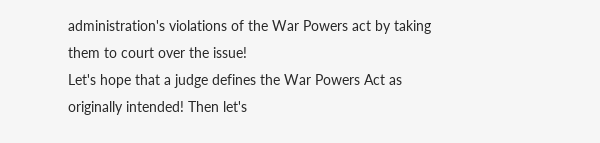administration's violations of the War Powers act by taking them to court over the issue!
Let's hope that a judge defines the War Powers Act as originally intended! Then let's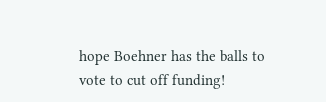hope Boehner has the balls to vote to cut off funding!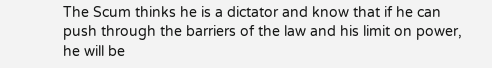The Scum thinks he is a dictator and know that if he can push through the barriers of the law and his limit on power, he will be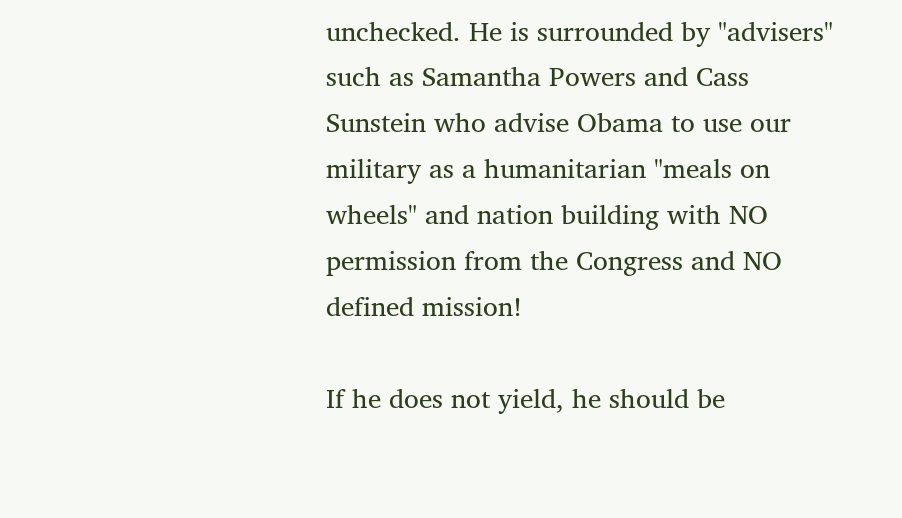unchecked. He is surrounded by "advisers" such as Samantha Powers and Cass Sunstein who advise Obama to use our military as a humanitarian "meals on wheels" and nation building with NO permission from the Congress and NO defined mission!

If he does not yield, he should be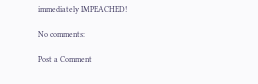immediately IMPEACHED!

No comments:

Post a Comment